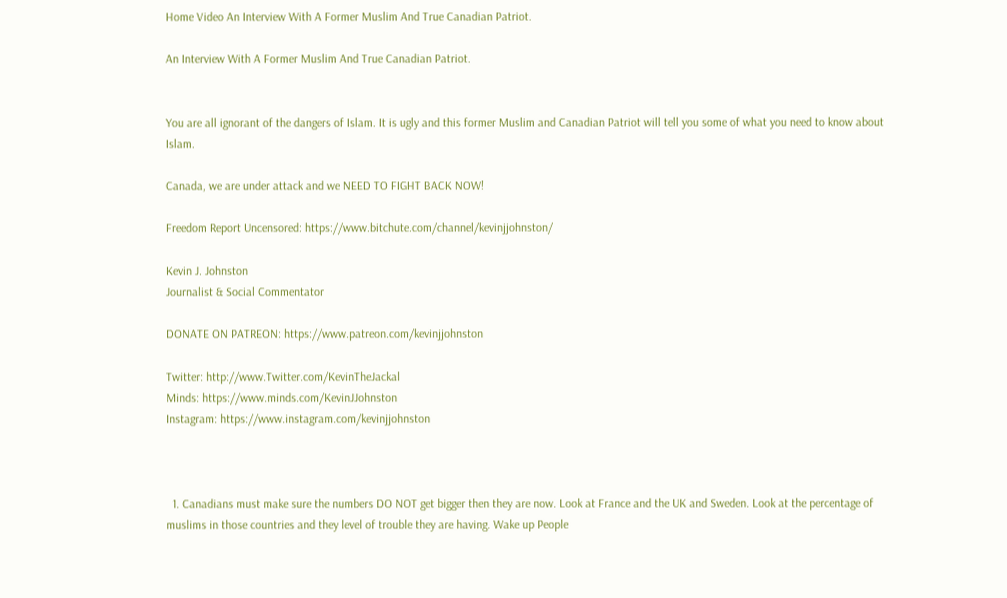Home Video An Interview With A Former Muslim And True Canadian Patriot.

An Interview With A Former Muslim And True Canadian Patriot.


You are all ignorant of the dangers of Islam. It is ugly and this former Muslim and Canadian Patriot will tell you some of what you need to know about Islam.

Canada, we are under attack and we NEED TO FIGHT BACK NOW!

Freedom Report Uncensored: https://www.bitchute.com/channel/kevinjjohnston/

Kevin J. Johnston
Journalist & Social Commentator

DONATE ON PATREON: https://www.patreon.com/kevinjjohnston

Twitter: http://www.Twitter.com/KevinTheJackal
Minds: https://www.minds.com/KevinJJohnston
Instagram: https://www.instagram.com/kevinjjohnston



  1. Canadians must make sure the numbers DO NOT get bigger then they are now. Look at France and the UK and Sweden. Look at the percentage of muslims in those countries and they level of trouble they are having. Wake up People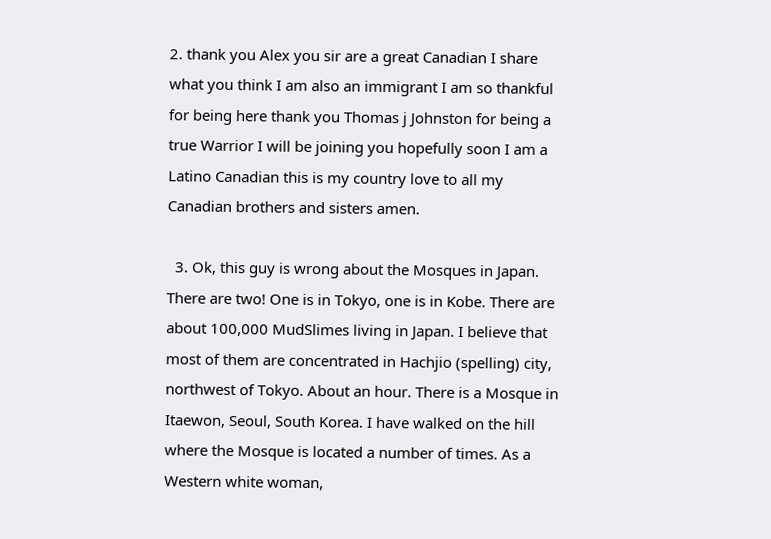2. thank you Alex you sir are a great Canadian I share what you think I am also an immigrant I am so thankful for being here thank you Thomas j Johnston for being a true Warrior I will be joining you hopefully soon I am a Latino Canadian this is my country love to all my Canadian brothers and sisters amen.

  3. Ok, this guy is wrong about the Mosques in Japan. There are two! One is in Tokyo, one is in Kobe. There are about 100,000 MudSlimes living in Japan. I believe that most of them are concentrated in Hachjio (spelling) city, northwest of Tokyo. About an hour. There is a Mosque in Itaewon, Seoul, South Korea. I have walked on the hill where the Mosque is located a number of times. As a Western white woman,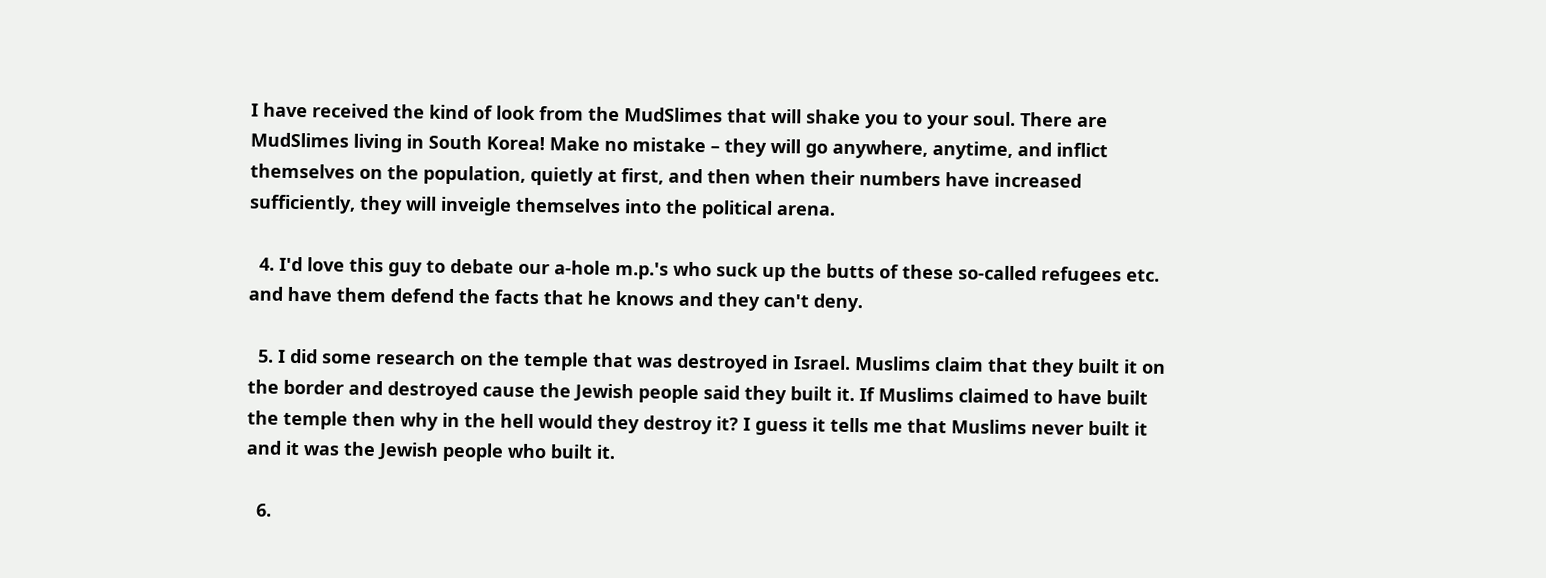I have received the kind of look from the MudSlimes that will shake you to your soul. There are MudSlimes living in South Korea! Make no mistake – they will go anywhere, anytime, and inflict themselves on the population, quietly at first, and then when their numbers have increased sufficiently, they will inveigle themselves into the political arena.

  4. I'd love this guy to debate our a-hole m.p.'s who suck up the butts of these so-called refugees etc. and have them defend the facts that he knows and they can't deny.

  5. I did some research on the temple that was destroyed in Israel. Muslims claim that they built it on the border and destroyed cause the Jewish people said they built it. If Muslims claimed to have built the temple then why in the hell would they destroy it? I guess it tells me that Muslims never built it and it was the Jewish people who built it.

  6.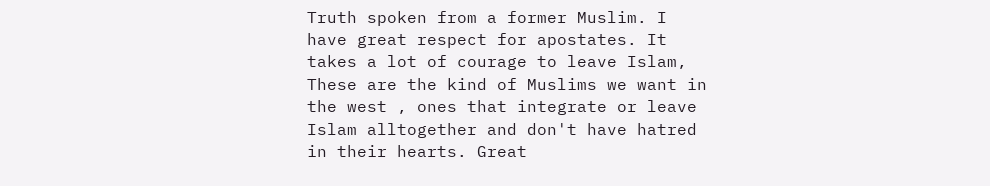Truth spoken from a former Muslim. I have great respect for apostates. It takes a lot of courage to leave Islam, These are the kind of Muslims we want in the west , ones that integrate or leave Islam alltogether and don't have hatred in their hearts. Great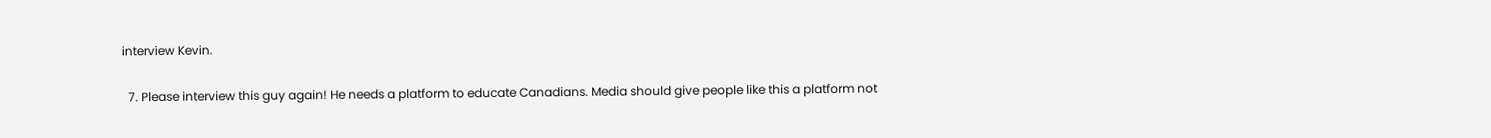interview Kevin.

  7. Please interview this guy again! He needs a platform to educate Canadians. Media should give people like this a platform not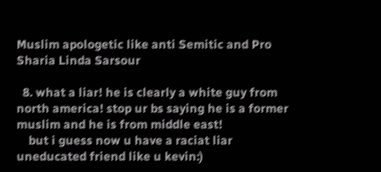Muslim apologetic like anti Semitic and Pro Sharia Linda Sarsour

  8. what a liar! he is clearly a white guy from north america! stop ur bs saying he is a former muslim and he is from middle east!
    but i guess now u have a raciat liar uneducated friend like u kevin:)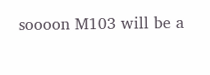soooon M103 will be a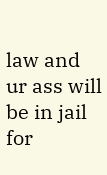law and ur ass will be in jail for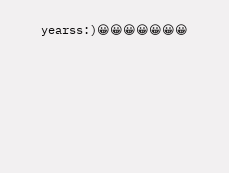yearss:)😀😀😀😀😀😀😀